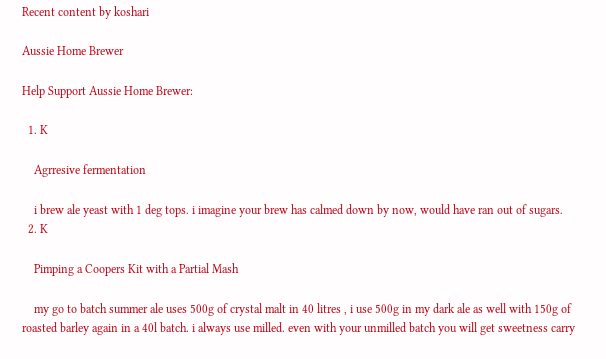Recent content by koshari

Aussie Home Brewer

Help Support Aussie Home Brewer:

  1. K

    Agrresive fermentation

    i brew ale yeast with 1 deg tops. i imagine your brew has calmed down by now, would have ran out of sugars.
  2. K

    Pimping a Coopers Kit with a Partial Mash

    my go to batch summer ale uses 500g of crystal malt in 40 litres , i use 500g in my dark ale as well with 150g of roasted barley again in a 40l batch. i always use milled. even with your unmilled batch you will get sweetness carry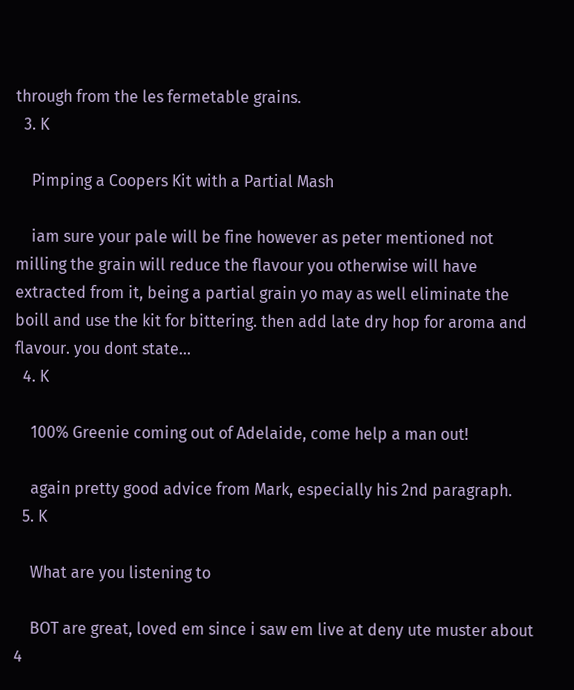through from the les fermetable grains.
  3. K

    Pimping a Coopers Kit with a Partial Mash

    iam sure your pale will be fine however as peter mentioned not milling the grain will reduce the flavour you otherwise will have extracted from it, being a partial grain yo may as well eliminate the boill and use the kit for bittering. then add late dry hop for aroma and flavour. you dont state...
  4. K

    100% Greenie coming out of Adelaide, come help a man out!

    again pretty good advice from Mark, especially his 2nd paragraph.
  5. K

    What are you listening to

    BOT are great, loved em since i saw em live at deny ute muster about 4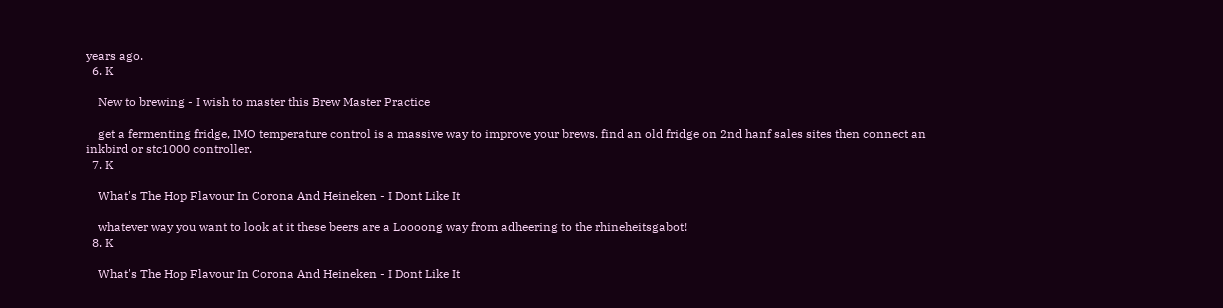years ago.
  6. K

    New to brewing - I wish to master this Brew Master Practice

    get a fermenting fridge, IMO temperature control is a massive way to improve your brews. find an old fridge on 2nd hanf sales sites then connect an inkbird or stc1000 controller.
  7. K

    What's The Hop Flavour In Corona And Heineken - I Dont Like It

    whatever way you want to look at it these beers are a Loooong way from adheering to the rhineheitsgabot!
  8. K

    What's The Hop Flavour In Corona And Heineken - I Dont Like It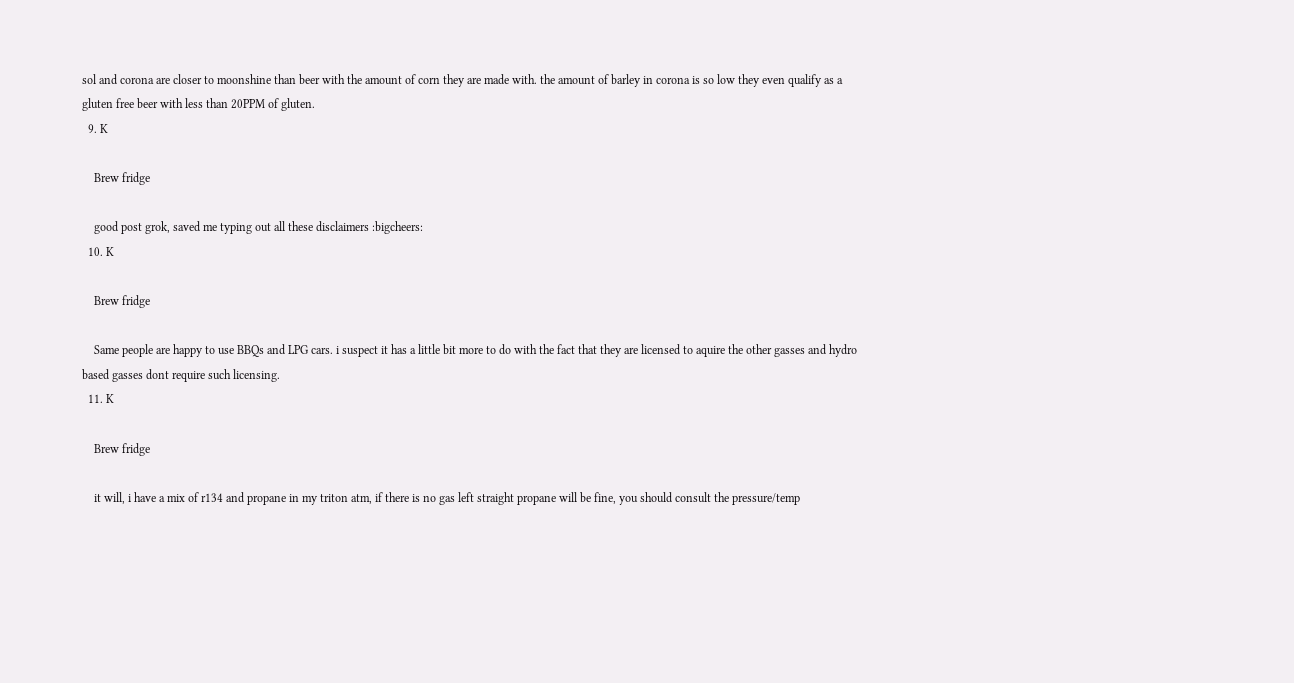sol and corona are closer to moonshine than beer with the amount of corn they are made with. the amount of barley in corona is so low they even qualify as a gluten free beer with less than 20PPM of gluten.
  9. K

    Brew fridge

    good post grok, saved me typing out all these disclaimers :bigcheers:
  10. K

    Brew fridge

    Same people are happy to use BBQs and LPG cars. i suspect it has a little bit more to do with the fact that they are licensed to aquire the other gasses and hydro based gasses dont require such licensing.
  11. K

    Brew fridge

    it will, i have a mix of r134 and propane in my triton atm, if there is no gas left straight propane will be fine, you should consult the pressure/temp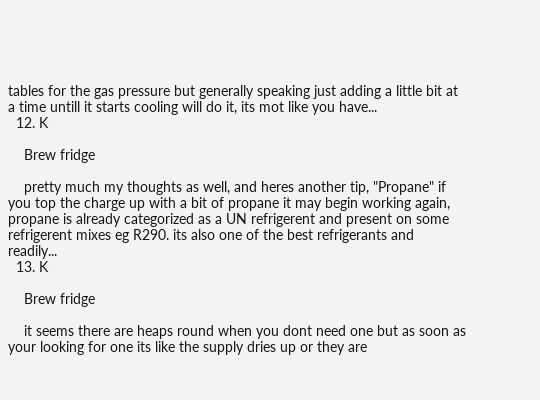tables for the gas pressure but generally speaking just adding a little bit at a time untill it starts cooling will do it, its mot like you have...
  12. K

    Brew fridge

    pretty much my thoughts as well, and heres another tip, "Propane" if you top the charge up with a bit of propane it may begin working again, propane is already categorized as a UN refrigerent and present on some refrigerent mixes eg R290. its also one of the best refrigerants and readily...
  13. K

    Brew fridge

    it seems there are heaps round when you dont need one but as soon as your looking for one its like the supply dries up or they are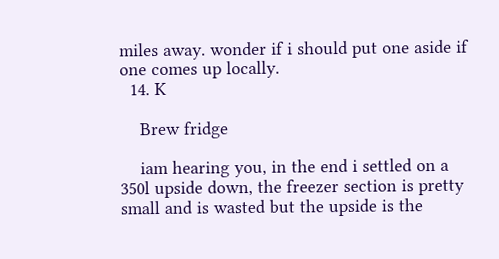miles away. wonder if i should put one aside if one comes up locally.
  14. K

    Brew fridge

    iam hearing you, in the end i settled on a 350l upside down, the freezer section is pretty small and is wasted but the upside is the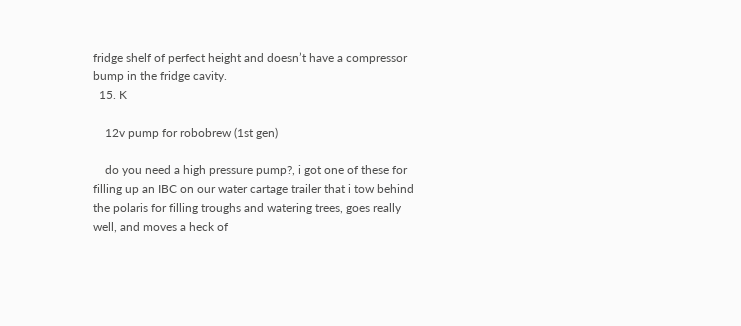fridge shelf of perfect height and doesn’t have a compressor bump in the fridge cavity.
  15. K

    12v pump for robobrew (1st gen)

    do you need a high pressure pump?, i got one of these for filling up an IBC on our water cartage trailer that i tow behind the polaris for filling troughs and watering trees, goes really well, and moves a heck of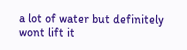a lot of water but definitely wont lift it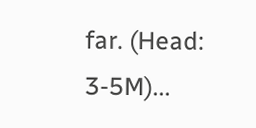far. (Head: 3-5M)...